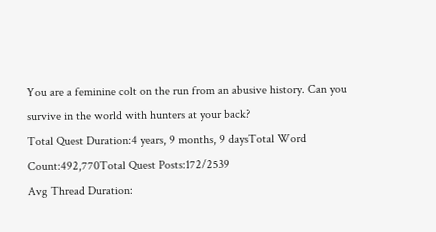You are a feminine colt on the run from an abusive history. Can you survive in the world with hunters at your back?
Total Quest Duration:4 years, 9 months, 9 daysTotal Word Count:492,770Total Quest Posts:172/2539
Avg Thread Duration: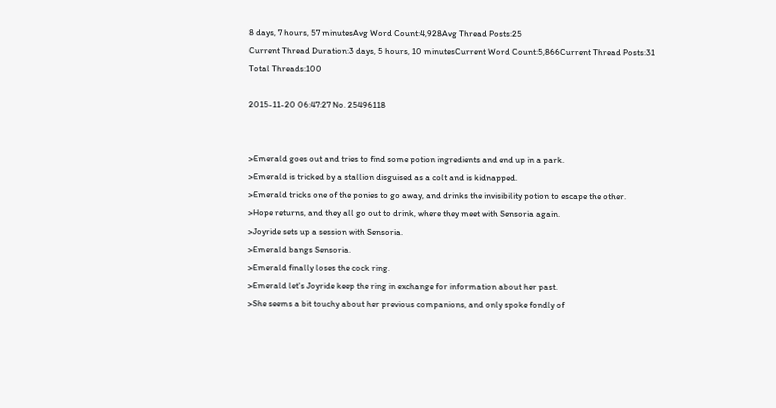8 days, 7 hours, 57 minutesAvg Word Count:4,928Avg Thread Posts:25
Current Thread Duration:3 days, 5 hours, 10 minutesCurrent Word Count:5,866Current Thread Posts:31
Total Threads:100

2015-11-20 06:47:27 No. 25496118


>Emerald goes out and tries to find some potion ingredients and end up in a park.
>Emerald is tricked by a stallion disguised as a colt and is kidnapped.
>Emerald tricks one of the ponies to go away, and drinks the invisibility potion to escape the other.
>Hope returns, and they all go out to drink, where they meet with Sensoria again.
>Joyride sets up a session with Sensoria.
>Emerald bangs Sensoria.
>Emerald finally loses the cock ring.
>Emerald let's Joyride keep the ring in exchange for information about her past.
>She seems a bit touchy about her previous companions, and only spoke fondly of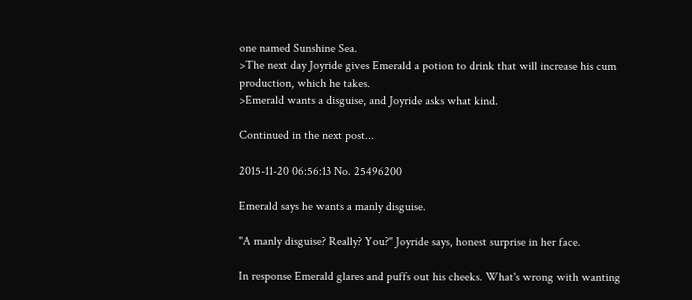one named Sunshine Sea.
>The next day Joyride gives Emerald a potion to drink that will increase his cum production, which he takes.
>Emerald wants a disguise, and Joyride asks what kind.

Continued in the next post...

2015-11-20 06:56:13 No. 25496200

Emerald says he wants a manly disguise.

"A manly disguise? Really? You?" Joyride says, honest surprise in her face.

In response Emerald glares and puffs out his cheeks. What's wrong with wanting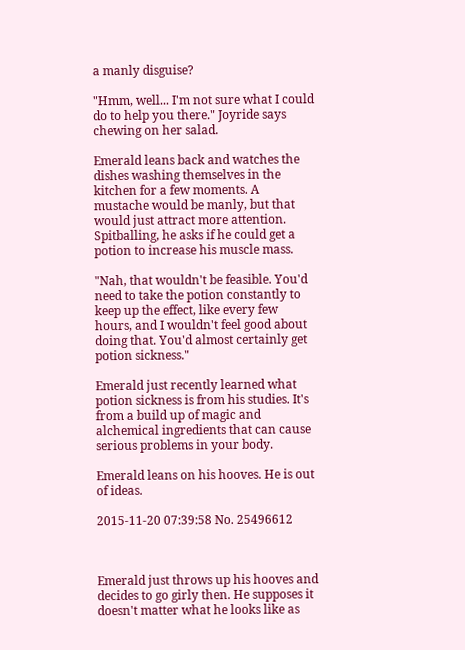a manly disguise?

"Hmm, well... I'm not sure what I could do to help you there." Joyride says chewing on her salad.

Emerald leans back and watches the dishes washing themselves in the kitchen for a few moments. A mustache would be manly, but that would just attract more attention. Spitballing, he asks if he could get a potion to increase his muscle mass.

"Nah, that wouldn't be feasible. You'd need to take the potion constantly to keep up the effect, like every few hours, and I wouldn't feel good about doing that. You'd almost certainly get potion sickness."

Emerald just recently learned what potion sickness is from his studies. It's from a build up of magic and alchemical ingredients that can cause serious problems in your body.

Emerald leans on his hooves. He is out of ideas.

2015-11-20 07:39:58 No. 25496612



Emerald just throws up his hooves and decides to go girly then. He supposes it doesn't matter what he looks like as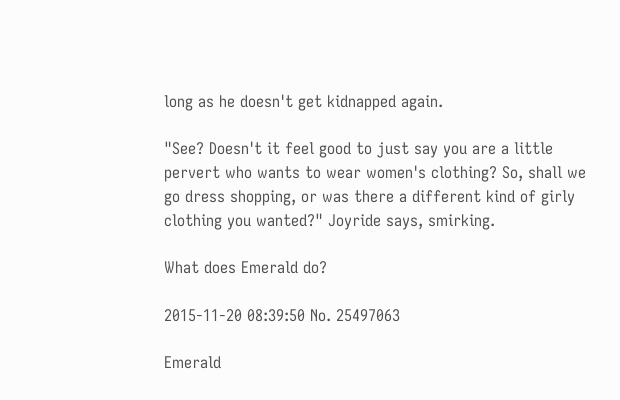long as he doesn't get kidnapped again.

"See? Doesn't it feel good to just say you are a little pervert who wants to wear women's clothing? So, shall we go dress shopping, or was there a different kind of girly clothing you wanted?" Joyride says, smirking.

What does Emerald do?

2015-11-20 08:39:50 No. 25497063

Emerald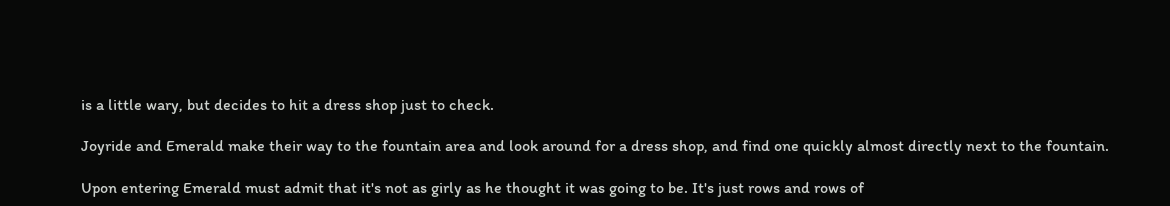is a little wary, but decides to hit a dress shop just to check.

Joyride and Emerald make their way to the fountain area and look around for a dress shop, and find one quickly almost directly next to the fountain.

Upon entering Emerald must admit that it's not as girly as he thought it was going to be. It's just rows and rows of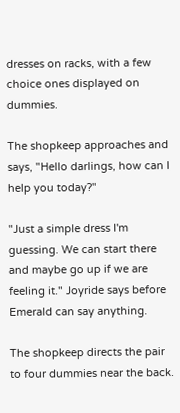dresses on racks, with a few choice ones displayed on dummies.

The shopkeep approaches and says, "Hello darlings, how can I help you today?"

"Just a simple dress I'm guessing. We can start there and maybe go up if we are feeling it." Joyride says before Emerald can say anything.

The shopkeep directs the pair to four dummies near the back.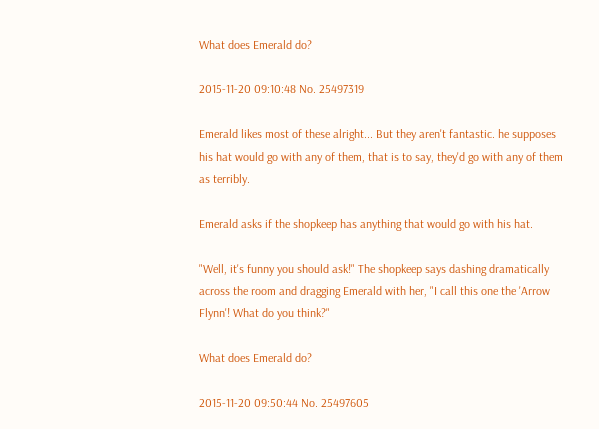What does Emerald do?

2015-11-20 09:10:48 No. 25497319

Emerald likes most of these alright... But they aren't fantastic. he supposes his hat would go with any of them, that is to say, they'd go with any of them as terribly.

Emerald asks if the shopkeep has anything that would go with his hat.

"Well, it's funny you should ask!" The shopkeep says dashing dramatically across the room and dragging Emerald with her, "I call this one the 'Arrow Flynn'! What do you think?"

What does Emerald do?

2015-11-20 09:50:44 No. 25497605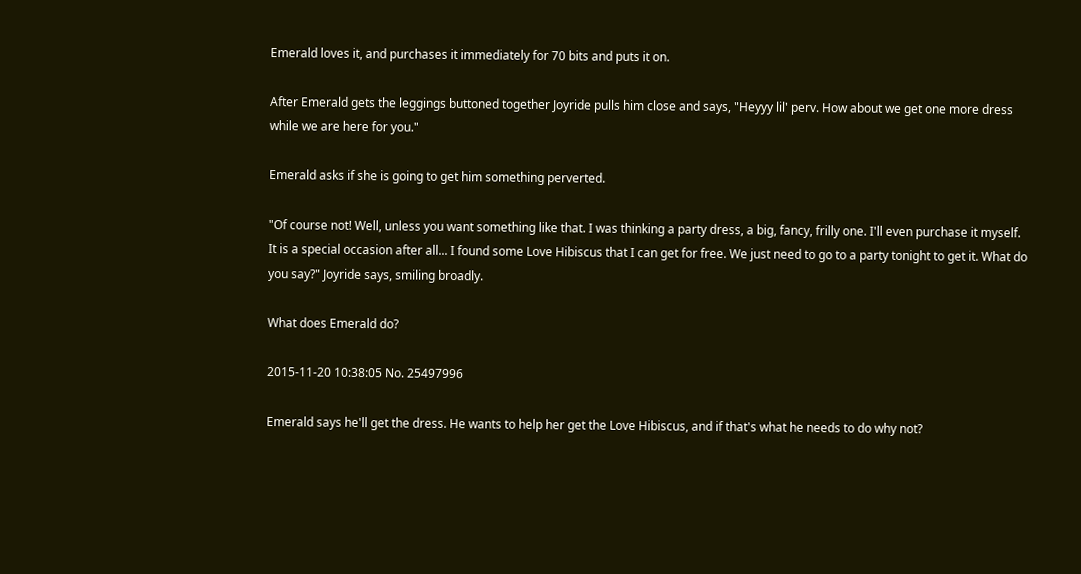Emerald loves it, and purchases it immediately for 70 bits and puts it on.

After Emerald gets the leggings buttoned together Joyride pulls him close and says, "Heyyy lil' perv. How about we get one more dress while we are here for you."

Emerald asks if she is going to get him something perverted.

"Of course not! Well, unless you want something like that. I was thinking a party dress, a big, fancy, frilly one. I'll even purchase it myself. It is a special occasion after all... I found some Love Hibiscus that I can get for free. We just need to go to a party tonight to get it. What do you say?" Joyride says, smiling broadly.

What does Emerald do?

2015-11-20 10:38:05 No. 25497996

Emerald says he'll get the dress. He wants to help her get the Love Hibiscus, and if that's what he needs to do why not?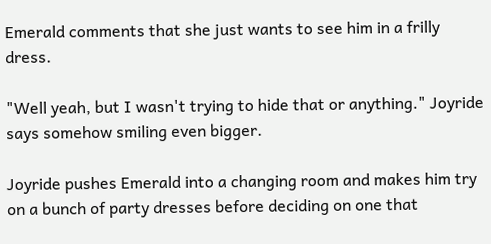Emerald comments that she just wants to see him in a frilly dress.

"Well yeah, but I wasn't trying to hide that or anything." Joyride says somehow smiling even bigger.

Joyride pushes Emerald into a changing room and makes him try on a bunch of party dresses before deciding on one that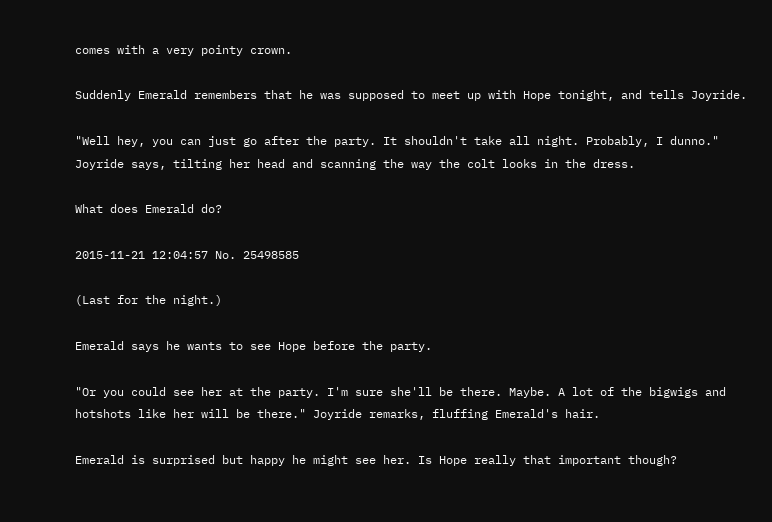comes with a very pointy crown.

Suddenly Emerald remembers that he was supposed to meet up with Hope tonight, and tells Joyride.

"Well hey, you can just go after the party. It shouldn't take all night. Probably, I dunno." Joyride says, tilting her head and scanning the way the colt looks in the dress.

What does Emerald do?

2015-11-21 12:04:57 No. 25498585

(Last for the night.)

Emerald says he wants to see Hope before the party.

"Or you could see her at the party. I'm sure she'll be there. Maybe. A lot of the bigwigs and hotshots like her will be there." Joyride remarks, fluffing Emerald's hair.

Emerald is surprised but happy he might see her. Is Hope really that important though?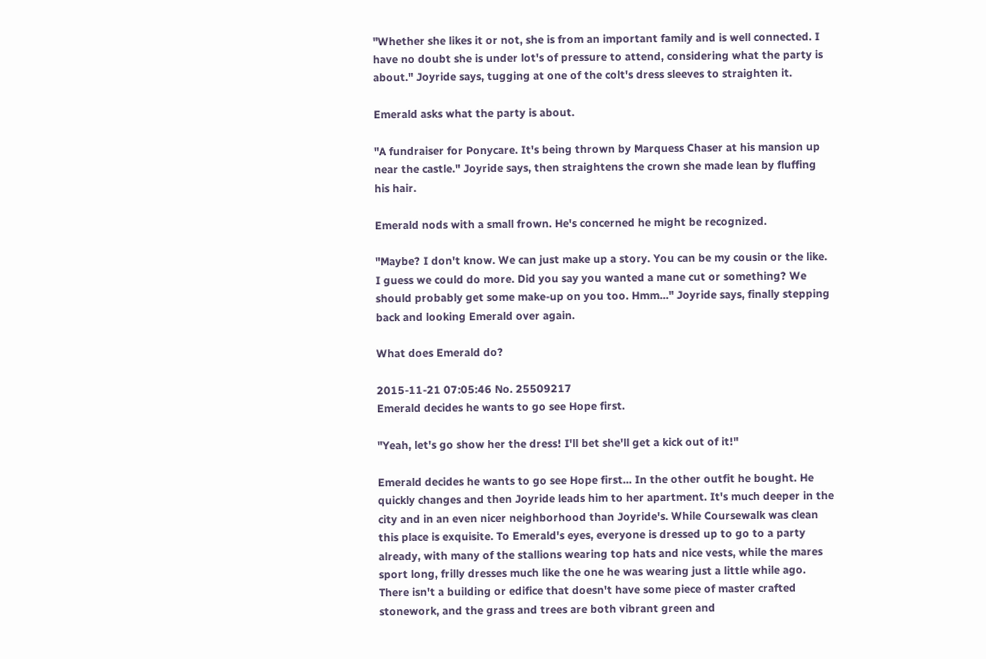"Whether she likes it or not, she is from an important family and is well connected. I have no doubt she is under lot's of pressure to attend, considering what the party is about." Joyride says, tugging at one of the colt's dress sleeves to straighten it.

Emerald asks what the party is about.

"A fundraiser for Ponycare. It's being thrown by Marquess Chaser at his mansion up near the castle." Joyride says, then straightens the crown she made lean by fluffing his hair.

Emerald nods with a small frown. He's concerned he might be recognized.

"Maybe? I don't know. We can just make up a story. You can be my cousin or the like. I guess we could do more. Did you say you wanted a mane cut or something? We should probably get some make-up on you too. Hmm..." Joyride says, finally stepping back and looking Emerald over again.

What does Emerald do?

2015-11-21 07:05:46 No. 25509217
Emerald decides he wants to go see Hope first.

"Yeah, let's go show her the dress! I'll bet she'll get a kick out of it!"

Emerald decides he wants to go see Hope first... In the other outfit he bought. He quickly changes and then Joyride leads him to her apartment. It's much deeper in the city and in an even nicer neighborhood than Joyride's. While Coursewalk was clean this place is exquisite. To Emerald's eyes, everyone is dressed up to go to a party already, with many of the stallions wearing top hats and nice vests, while the mares sport long, frilly dresses much like the one he was wearing just a little while ago. There isn't a building or edifice that doesn't have some piece of master crafted stonework, and the grass and trees are both vibrant green and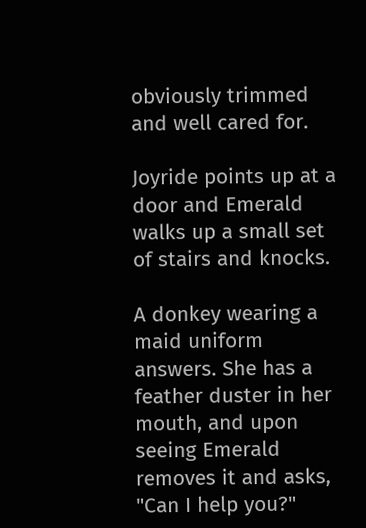obviously trimmed and well cared for.

Joyride points up at a door and Emerald walks up a small set of stairs and knocks.

A donkey wearing a maid uniform answers. She has a feather duster in her mouth, and upon seeing Emerald removes it and asks, "Can I help you?"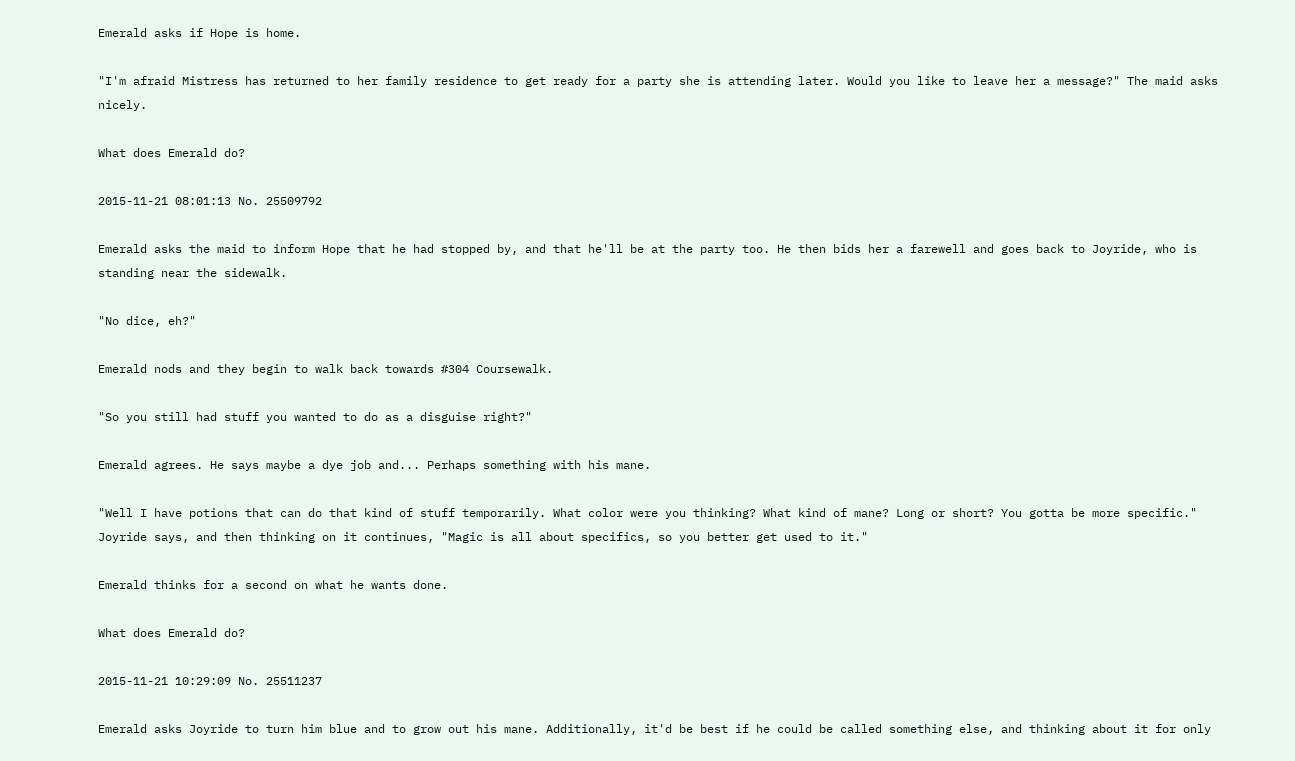Emerald asks if Hope is home.

"I'm afraid Mistress has returned to her family residence to get ready for a party she is attending later. Would you like to leave her a message?" The maid asks nicely.

What does Emerald do?

2015-11-21 08:01:13 No. 25509792

Emerald asks the maid to inform Hope that he had stopped by, and that he'll be at the party too. He then bids her a farewell and goes back to Joyride, who is standing near the sidewalk.

"No dice, eh?"

Emerald nods and they begin to walk back towards #304 Coursewalk.

"So you still had stuff you wanted to do as a disguise right?"

Emerald agrees. He says maybe a dye job and... Perhaps something with his mane.

"Well I have potions that can do that kind of stuff temporarily. What color were you thinking? What kind of mane? Long or short? You gotta be more specific." Joyride says, and then thinking on it continues, "Magic is all about specifics, so you better get used to it."

Emerald thinks for a second on what he wants done.

What does Emerald do?

2015-11-21 10:29:09 No. 25511237

Emerald asks Joyride to turn him blue and to grow out his mane. Additionally, it'd be best if he could be called something else, and thinking about it for only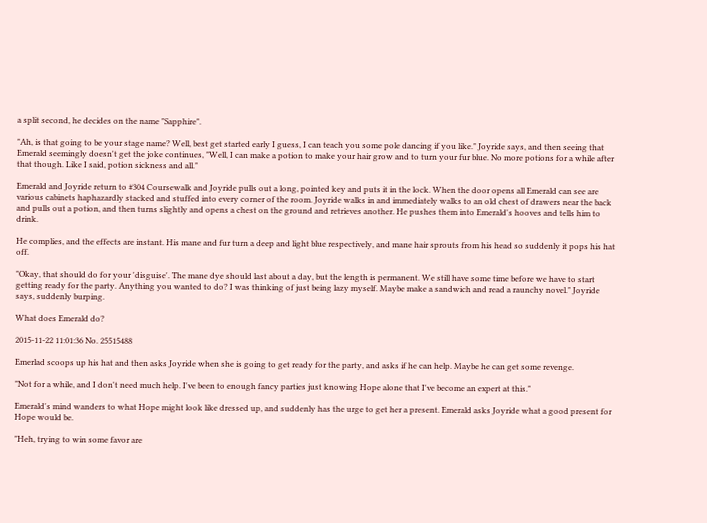a split second, he decides on the name "Sapphire".

"Ah, is that going to be your stage name? Well, best get started early I guess, I can teach you some pole dancing if you like." Joyride says, and then seeing that Emerald seemingly doesn't get the joke continues, "Well, I can make a potion to make your hair grow and to turn your fur blue. No more potions for a while after that though. Like I said, potion sickness and all."

Emerald and Joyride return to #304 Coursewalk and Joyride pulls out a long, pointed key and puts it in the lock. When the door opens all Emerald can see are various cabinets haphazardly stacked and stuffed into every corner of the room. Joyride walks in and immediately walks to an old chest of drawers near the back and pulls out a potion, and then turns slightly and opens a chest on the ground and retrieves another. He pushes them into Emerald's hooves and tells him to drink.

He complies, and the effects are instant. His mane and fur turn a deep and light blue respectively, and mane hair sprouts from his head so suddenly it pops his hat off.

"Okay, that should do for your 'disguise'. The mane dye should last about a day, but the length is permanent. We still have some time before we have to start getting ready for the party. Anything you wanted to do? I was thinking of just being lazy myself. Maybe make a sandwich and read a raunchy novel." Joyride says, suddenly burping.

What does Emerald do?

2015-11-22 11:01:36 No. 25515488

Emerlad scoops up his hat and then asks Joyride when she is going to get ready for the party, and asks if he can help. Maybe he can get some revenge.

"Not for a while, and I don't need much help. I've been to enough fancy parties just knowing Hope alone that I've become an expert at this."

Emerald's mind wanders to what Hope might look like dressed up, and suddenly has the urge to get her a present. Emerald asks Joyride what a good present for Hope would be.

"Heh, trying to win some favor are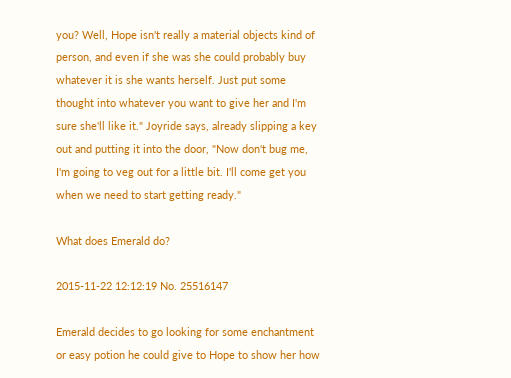you? Well, Hope isn't really a material objects kind of person, and even if she was she could probably buy whatever it is she wants herself. Just put some thought into whatever you want to give her and I'm sure she'll like it." Joyride says, already slipping a key out and putting it into the door, "Now don't bug me, I'm going to veg out for a little bit. I'll come get you when we need to start getting ready."

What does Emerald do?

2015-11-22 12:12:19 No. 25516147

Emerald decides to go looking for some enchantment or easy potion he could give to Hope to show her how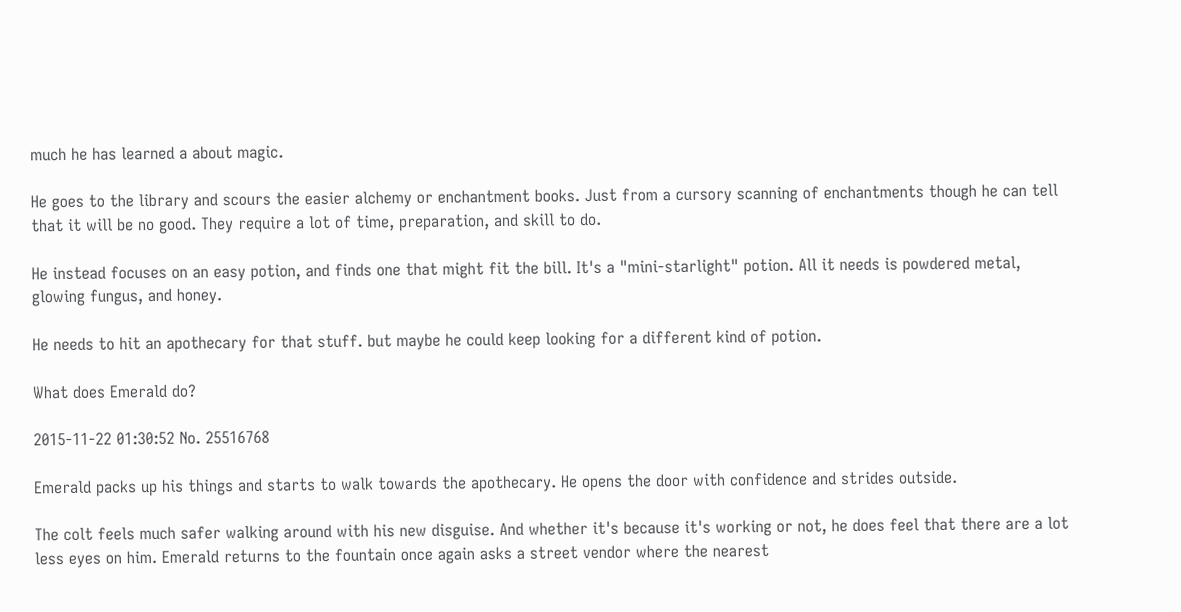much he has learned a about magic.

He goes to the library and scours the easier alchemy or enchantment books. Just from a cursory scanning of enchantments though he can tell that it will be no good. They require a lot of time, preparation, and skill to do.

He instead focuses on an easy potion, and finds one that might fit the bill. It's a "mini-starlight" potion. All it needs is powdered metal, glowing fungus, and honey.

He needs to hit an apothecary for that stuff. but maybe he could keep looking for a different kind of potion.

What does Emerald do?

2015-11-22 01:30:52 No. 25516768

Emerald packs up his things and starts to walk towards the apothecary. He opens the door with confidence and strides outside.

The colt feels much safer walking around with his new disguise. And whether it's because it's working or not, he does feel that there are a lot less eyes on him. Emerald returns to the fountain once again asks a street vendor where the nearest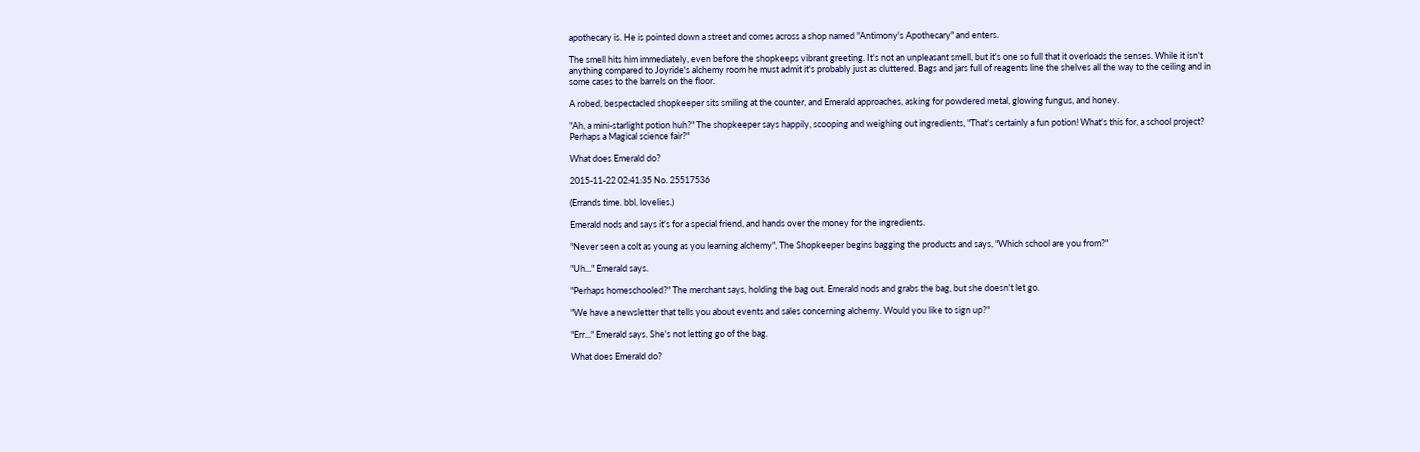apothecary is. He is pointed down a street and comes across a shop named "Antimony's Apothecary" and enters.

The smell hits him immediately, even before the shopkeeps vibrant greeting. It's not an unpleasant smell, but it's one so full that it overloads the senses. While it isn't anything compared to Joyride's alchemy room he must admit it's probably just as cluttered. Bags and jars full of reagents line the shelves all the way to the ceiling and in some cases to the barrels on the floor.

A robed, bespectacled shopkeeper sits smiling at the counter, and Emerald approaches, asking for powdered metal, glowing fungus, and honey.

"Ah, a mini-starlight potion huh?" The shopkeeper says happily, scooping and weighing out ingredients, "That's certainly a fun potion! What's this for, a school project? Perhaps a Magical science fair?"

What does Emerald do?

2015-11-22 02:41:35 No. 25517536

(Errands time. bbl, lovelies.)

Emerald nods and says it's for a special friend, and hands over the money for the ingredients.

"Never seen a colt as young as you learning alchemy", The Shopkeeper begins bagging the products and says, "Which school are you from?"

"Uh..." Emerald says.

"Perhaps homeschooled?" The merchant says, holding the bag out. Emerald nods and grabs the bag, but she doesn't let go.

"We have a newsletter that tells you about events and sales concerning alchemy. Would you like to sign up?"

"Err..." Emerald says. She's not letting go of the bag.

What does Emerald do?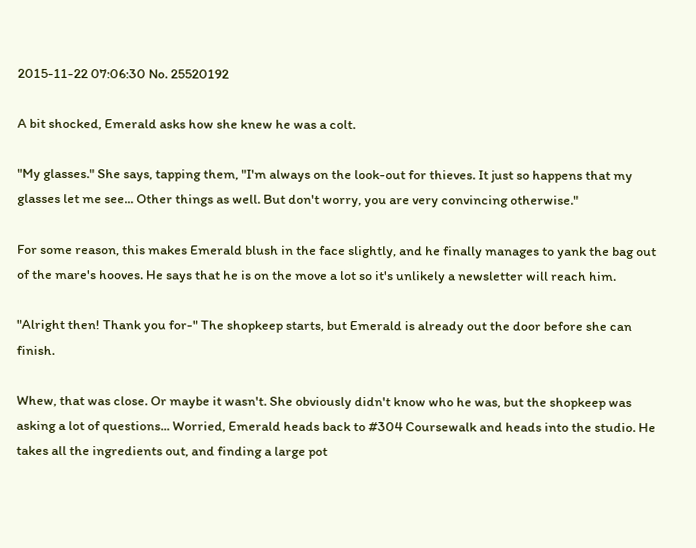2015-11-22 07:06:30 No. 25520192

A bit shocked, Emerald asks how she knew he was a colt.

"My glasses." She says, tapping them, "I'm always on the look-out for thieves. It just so happens that my glasses let me see... Other things as well. But don't worry, you are very convincing otherwise."

For some reason, this makes Emerald blush in the face slightly, and he finally manages to yank the bag out of the mare's hooves. He says that he is on the move a lot so it's unlikely a newsletter will reach him.

"Alright then! Thank you for-" The shopkeep starts, but Emerald is already out the door before she can finish.

Whew, that was close. Or maybe it wasn't. She obviously didn't know who he was, but the shopkeep was asking a lot of questions... Worried, Emerald heads back to #304 Coursewalk and heads into the studio. He takes all the ingredients out, and finding a large pot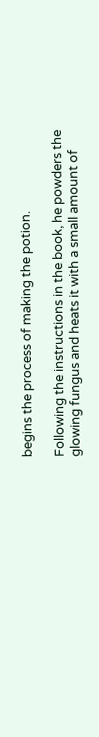begins the process of making the potion.

Following the instructions in the book, he powders the glowing fungus and heats it with a small amount of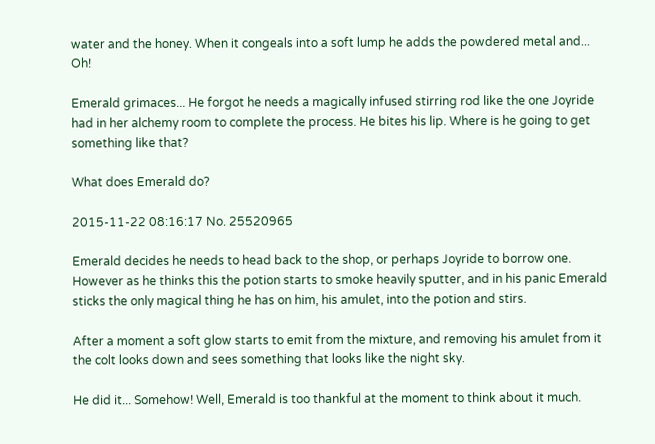water and the honey. When it congeals into a soft lump he adds the powdered metal and... Oh!

Emerald grimaces... He forgot he needs a magically infused stirring rod like the one Joyride had in her alchemy room to complete the process. He bites his lip. Where is he going to get something like that?

What does Emerald do?

2015-11-22 08:16:17 No. 25520965

Emerald decides he needs to head back to the shop, or perhaps Joyride to borrow one. However as he thinks this the potion starts to smoke heavily sputter, and in his panic Emerald sticks the only magical thing he has on him, his amulet, into the potion and stirs.

After a moment a soft glow starts to emit from the mixture, and removing his amulet from it the colt looks down and sees something that looks like the night sky.

He did it... Somehow! Well, Emerald is too thankful at the moment to think about it much.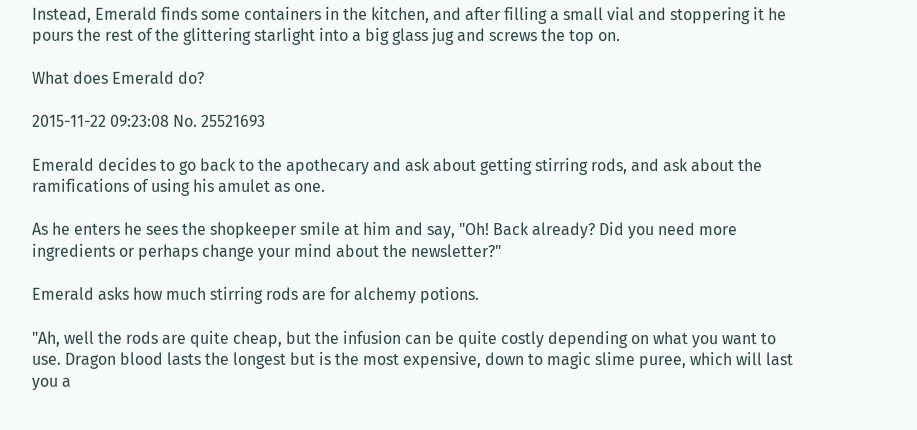Instead, Emerald finds some containers in the kitchen, and after filling a small vial and stoppering it he pours the rest of the glittering starlight into a big glass jug and screws the top on.

What does Emerald do?

2015-11-22 09:23:08 No. 25521693

Emerald decides to go back to the apothecary and ask about getting stirring rods, and ask about the ramifications of using his amulet as one.

As he enters he sees the shopkeeper smile at him and say, "Oh! Back already? Did you need more ingredients or perhaps change your mind about the newsletter?"

Emerald asks how much stirring rods are for alchemy potions.

"Ah, well the rods are quite cheap, but the infusion can be quite costly depending on what you want to use. Dragon blood lasts the longest but is the most expensive, down to magic slime puree, which will last you a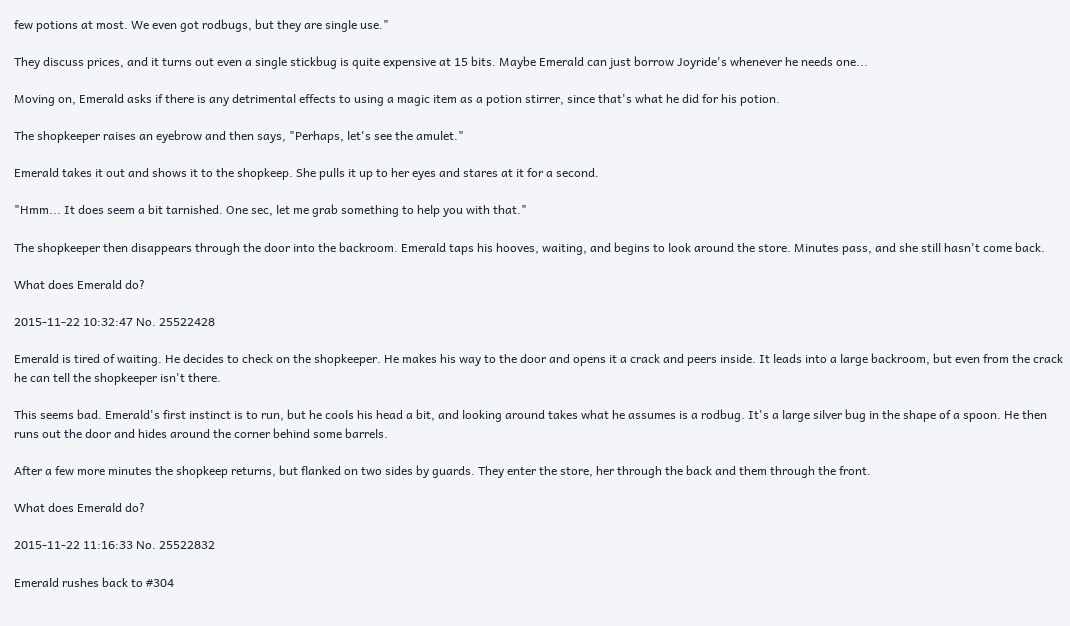few potions at most. We even got rodbugs, but they are single use."

They discuss prices, and it turns out even a single stickbug is quite expensive at 15 bits. Maybe Emerald can just borrow Joyride's whenever he needs one...

Moving on, Emerald asks if there is any detrimental effects to using a magic item as a potion stirrer, since that's what he did for his potion.

The shopkeeper raises an eyebrow and then says, "Perhaps, let's see the amulet."

Emerald takes it out and shows it to the shopkeep. She pulls it up to her eyes and stares at it for a second.

"Hmm... It does seem a bit tarnished. One sec, let me grab something to help you with that."

The shopkeeper then disappears through the door into the backroom. Emerald taps his hooves, waiting, and begins to look around the store. Minutes pass, and she still hasn't come back.

What does Emerald do?

2015-11-22 10:32:47 No. 25522428

Emerald is tired of waiting. He decides to check on the shopkeeper. He makes his way to the door and opens it a crack and peers inside. It leads into a large backroom, but even from the crack he can tell the shopkeeper isn't there.

This seems bad. Emerald's first instinct is to run, but he cools his head a bit, and looking around takes what he assumes is a rodbug. It's a large silver bug in the shape of a spoon. He then runs out the door and hides around the corner behind some barrels.

After a few more minutes the shopkeep returns, but flanked on two sides by guards. They enter the store, her through the back and them through the front.

What does Emerald do?

2015-11-22 11:16:33 No. 25522832

Emerald rushes back to #304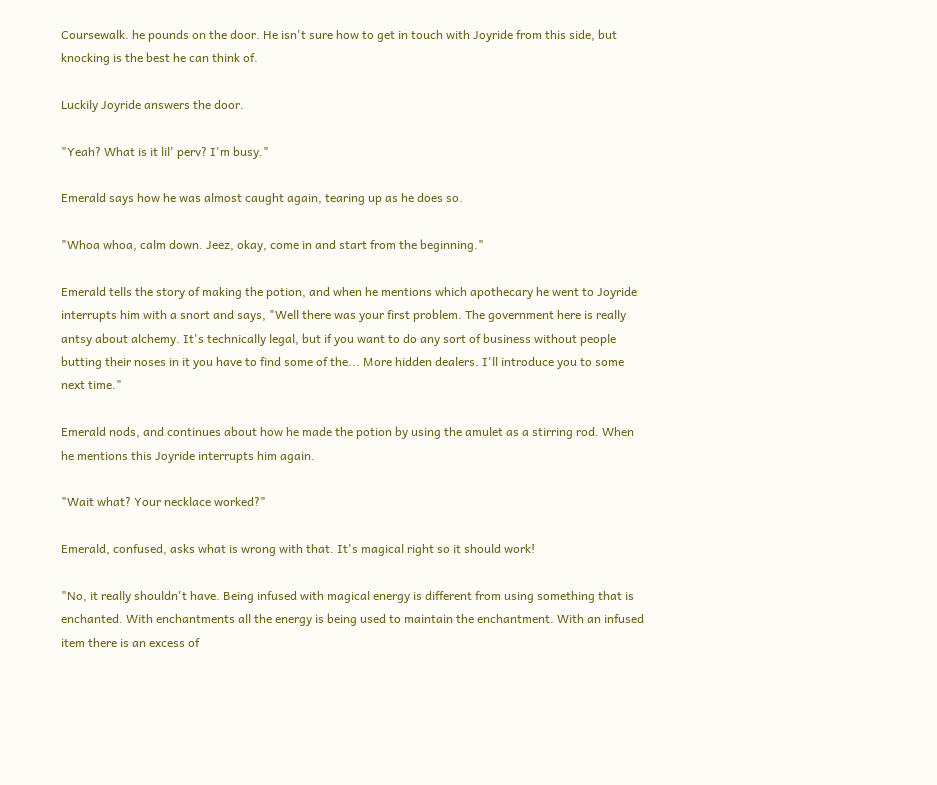Coursewalk. he pounds on the door. He isn't sure how to get in touch with Joyride from this side, but knocking is the best he can think of.

Luckily Joyride answers the door.

"Yeah? What is it lil' perv? I'm busy."

Emerald says how he was almost caught again, tearing up as he does so.

"Whoa whoa, calm down. Jeez, okay, come in and start from the beginning."

Emerald tells the story of making the potion, and when he mentions which apothecary he went to Joyride interrupts him with a snort and says, "Well there was your first problem. The government here is really antsy about alchemy. It's technically legal, but if you want to do any sort of business without people butting their noses in it you have to find some of the... More hidden dealers. I'll introduce you to some next time."

Emerald nods, and continues about how he made the potion by using the amulet as a stirring rod. When he mentions this Joyride interrupts him again.

"Wait what? Your necklace worked?"

Emerald, confused, asks what is wrong with that. It's magical right so it should work!

"No, it really shouldn't have. Being infused with magical energy is different from using something that is enchanted. With enchantments all the energy is being used to maintain the enchantment. With an infused item there is an excess of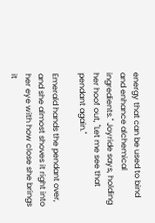energy that can be used to bind and enhance alchemical ingredients." Joyride says, holding her hoof out, "Let me see that pendant again."

Emerald hands the pendant over, and she almost shoves it right into her eye with how close she brings it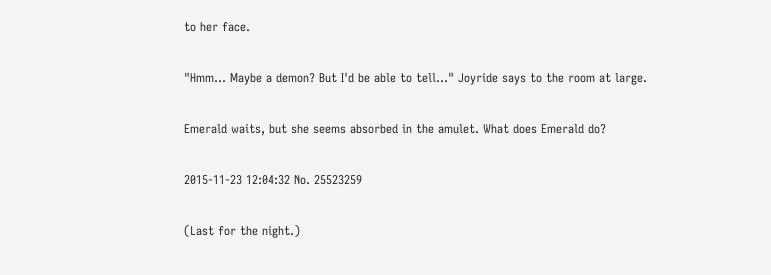to her face.

"Hmm... Maybe a demon? But I'd be able to tell..." Joyride says to the room at large.

Emerald waits, but she seems absorbed in the amulet. What does Emerald do?

2015-11-23 12:04:32 No. 25523259

(Last for the night.)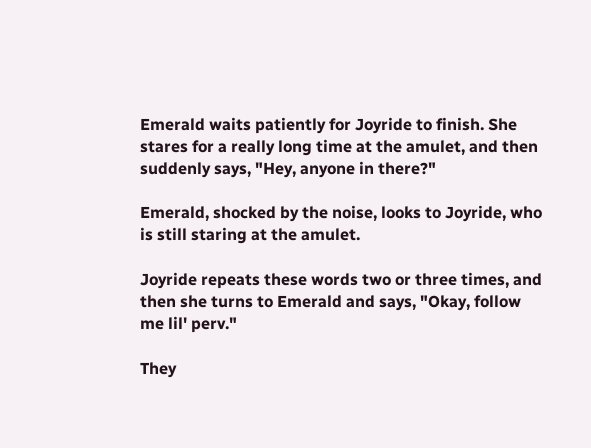Emerald waits patiently for Joyride to finish. She stares for a really long time at the amulet, and then suddenly says, "Hey, anyone in there?"

Emerald, shocked by the noise, looks to Joyride, who is still staring at the amulet.

Joyride repeats these words two or three times, and then she turns to Emerald and says, "Okay, follow me lil' perv."

They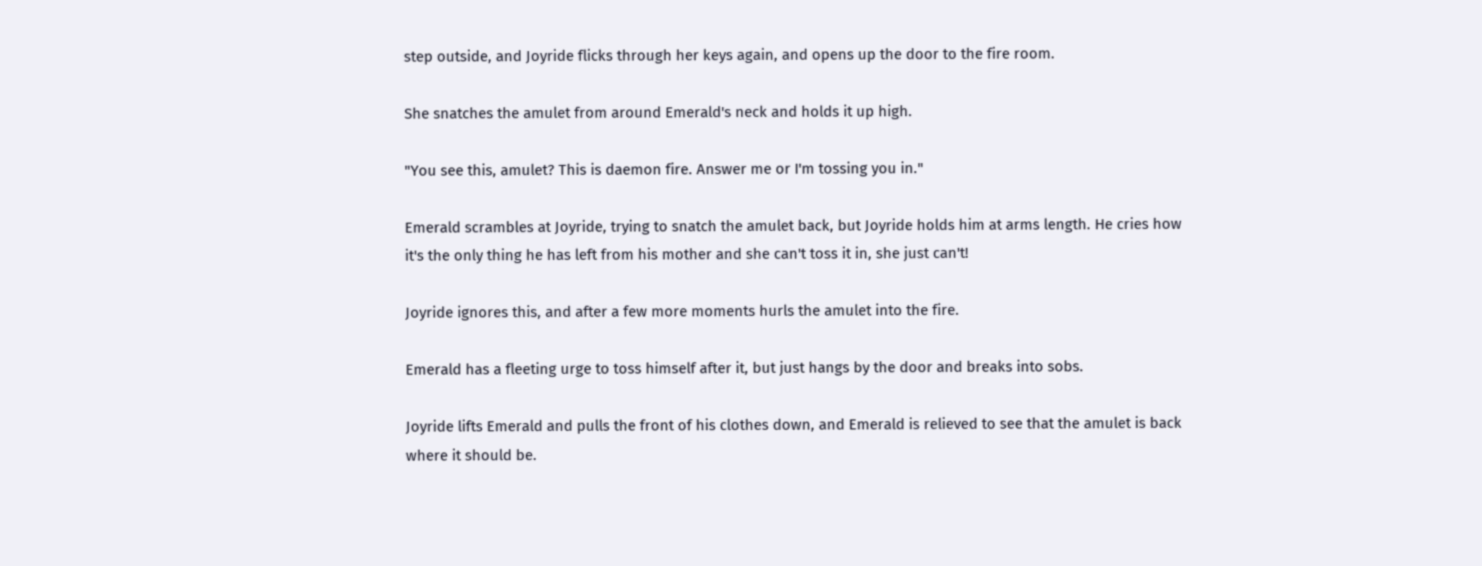step outside, and Joyride flicks through her keys again, and opens up the door to the fire room.

She snatches the amulet from around Emerald's neck and holds it up high.

"You see this, amulet? This is daemon fire. Answer me or I'm tossing you in."

Emerald scrambles at Joyride, trying to snatch the amulet back, but Joyride holds him at arms length. He cries how it's the only thing he has left from his mother and she can't toss it in, she just can't!

Joyride ignores this, and after a few more moments hurls the amulet into the fire.

Emerald has a fleeting urge to toss himself after it, but just hangs by the door and breaks into sobs.

Joyride lifts Emerald and pulls the front of his clothes down, and Emerald is relieved to see that the amulet is back where it should be.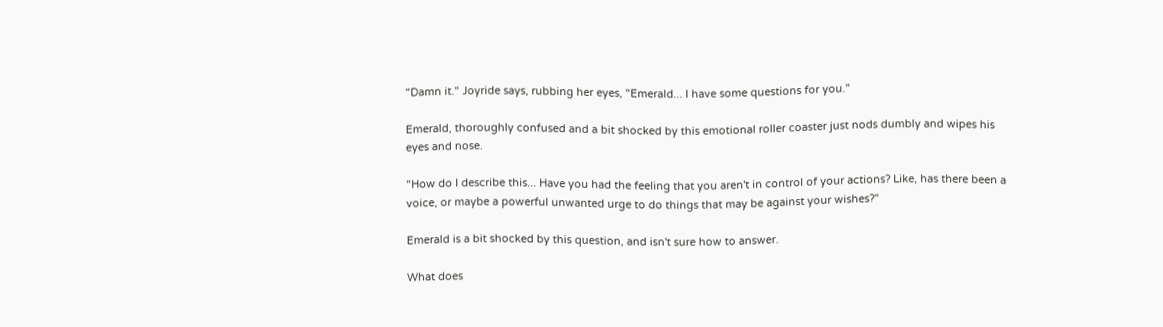"Damn it." Joyride says, rubbing her eyes, "Emerald... I have some questions for you."

Emerald, thoroughly confused and a bit shocked by this emotional roller coaster just nods dumbly and wipes his eyes and nose.

"How do I describe this... Have you had the feeling that you aren't in control of your actions? Like, has there been a voice, or maybe a powerful unwanted urge to do things that may be against your wishes?"

Emerald is a bit shocked by this question, and isn't sure how to answer.

What does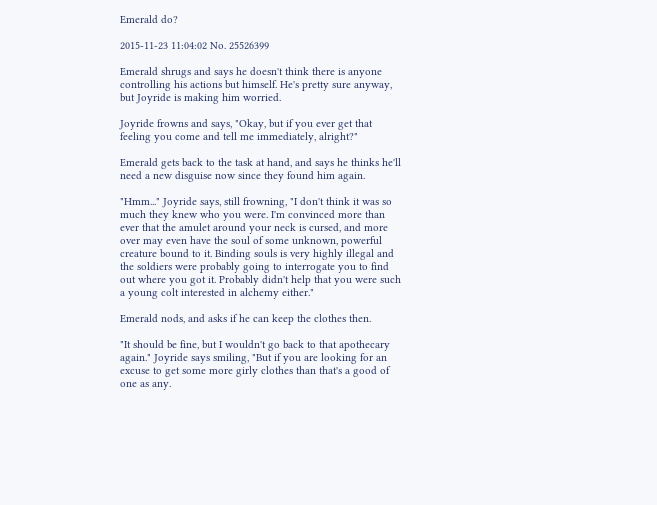Emerald do?

2015-11-23 11:04:02 No. 25526399

Emerald shrugs and says he doesn't think there is anyone controlling his actions but himself. He's pretty sure anyway, but Joyride is making him worried.

Joyride frowns and says, "Okay, but if you ever get that feeling you come and tell me immediately, alright?"

Emerald gets back to the task at hand, and says he thinks he'll need a new disguise now since they found him again.

"Hmm..." Joyride says, still frowning, "I don't think it was so much they knew who you were. I'm convinced more than ever that the amulet around your neck is cursed, and more over may even have the soul of some unknown, powerful creature bound to it. Binding souls is very highly illegal and the soldiers were probably going to interrogate you to find out where you got it. Probably didn't help that you were such a young colt interested in alchemy either."

Emerald nods, and asks if he can keep the clothes then.

"It should be fine, but I wouldn't go back to that apothecary again." Joyride says smiling, "But if you are looking for an excuse to get some more girly clothes than that's a good of one as any.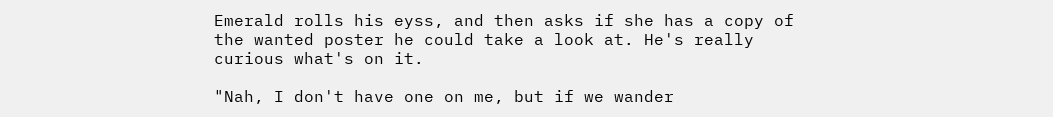Emerald rolls his eyss, and then asks if she has a copy of the wanted poster he could take a look at. He's really curious what's on it.

"Nah, I don't have one on me, but if we wander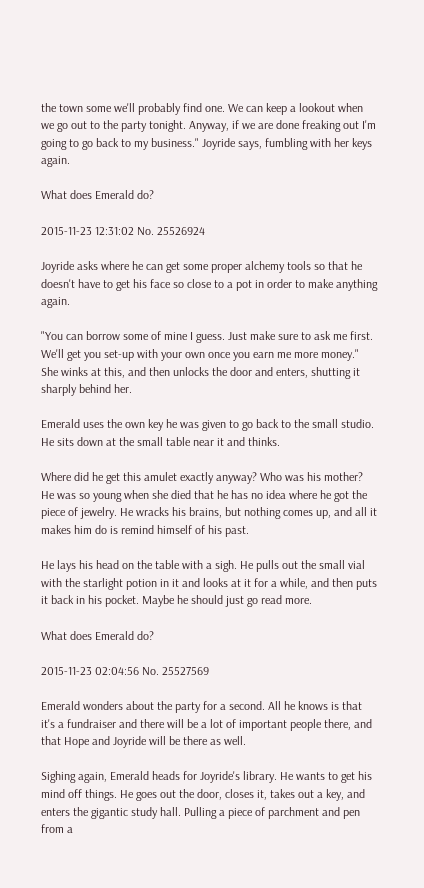the town some we'll probably find one. We can keep a lookout when we go out to the party tonight. Anyway, if we are done freaking out I'm going to go back to my business." Joyride says, fumbling with her keys again.

What does Emerald do?

2015-11-23 12:31:02 No. 25526924

Joyride asks where he can get some proper alchemy tools so that he doesn't have to get his face so close to a pot in order to make anything again.

"You can borrow some of mine I guess. Just make sure to ask me first. We'll get you set-up with your own once you earn me more money." She winks at this, and then unlocks the door and enters, shutting it sharply behind her.

Emerald uses the own key he was given to go back to the small studio. He sits down at the small table near it and thinks.

Where did he get this amulet exactly anyway? Who was his mother? He was so young when she died that he has no idea where he got the piece of jewelry. He wracks his brains, but nothing comes up, and all it makes him do is remind himself of his past.

He lays his head on the table with a sigh. He pulls out the small vial with the starlight potion in it and looks at it for a while, and then puts it back in his pocket. Maybe he should just go read more.

What does Emerald do?

2015-11-23 02:04:56 No. 25527569

Emerald wonders about the party for a second. All he knows is that it's a fundraiser and there will be a lot of important people there, and that Hope and Joyride will be there as well.

Sighing again, Emerald heads for Joyride's library. He wants to get his mind off things. He goes out the door, closes it, takes out a key, and enters the gigantic study hall. Pulling a piece of parchment and pen from a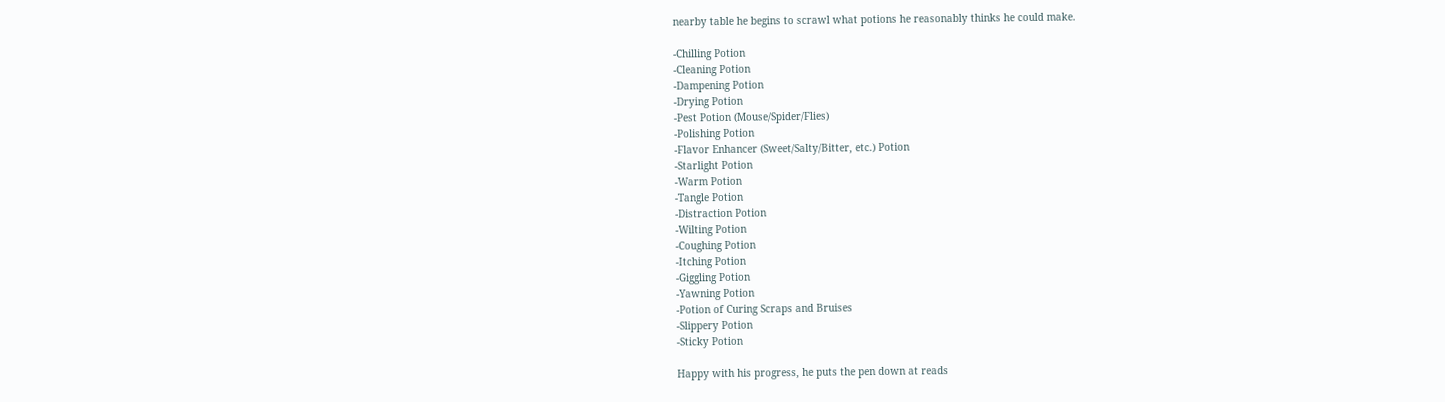nearby table he begins to scrawl what potions he reasonably thinks he could make.

-Chilling Potion
-Cleaning Potion
-Dampening Potion
-Drying Potion
-Pest Potion (Mouse/Spider/Flies)
-Polishing Potion
-Flavor Enhancer (Sweet/Salty/Bitter, etc.) Potion
-Starlight Potion
-Warm Potion
-Tangle Potion
-Distraction Potion
-Wilting Potion
-Coughing Potion
-Itching Potion
-Giggling Potion
-Yawning Potion
-Potion of Curing Scraps and Bruises
-Slippery Potion
-Sticky Potion

Happy with his progress, he puts the pen down at reads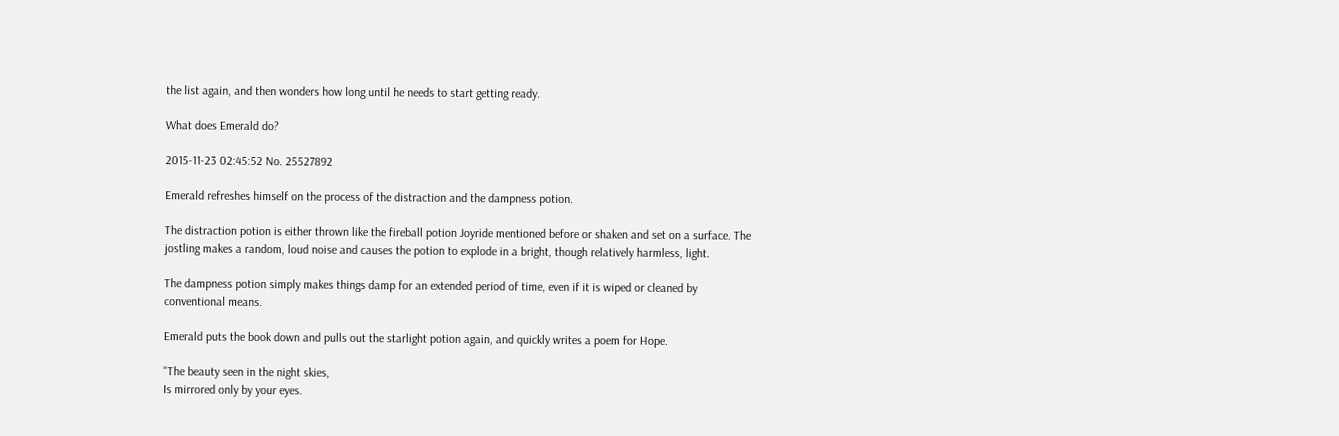the list again, and then wonders how long until he needs to start getting ready.

What does Emerald do?

2015-11-23 02:45:52 No. 25527892

Emerald refreshes himself on the process of the distraction and the dampness potion.

The distraction potion is either thrown like the fireball potion Joyride mentioned before or shaken and set on a surface. The jostling makes a random, loud noise and causes the potion to explode in a bright, though relatively harmless, light.

The dampness potion simply makes things damp for an extended period of time, even if it is wiped or cleaned by conventional means.

Emerald puts the book down and pulls out the starlight potion again, and quickly writes a poem for Hope.

"The beauty seen in the night skies,
Is mirrored only by your eyes.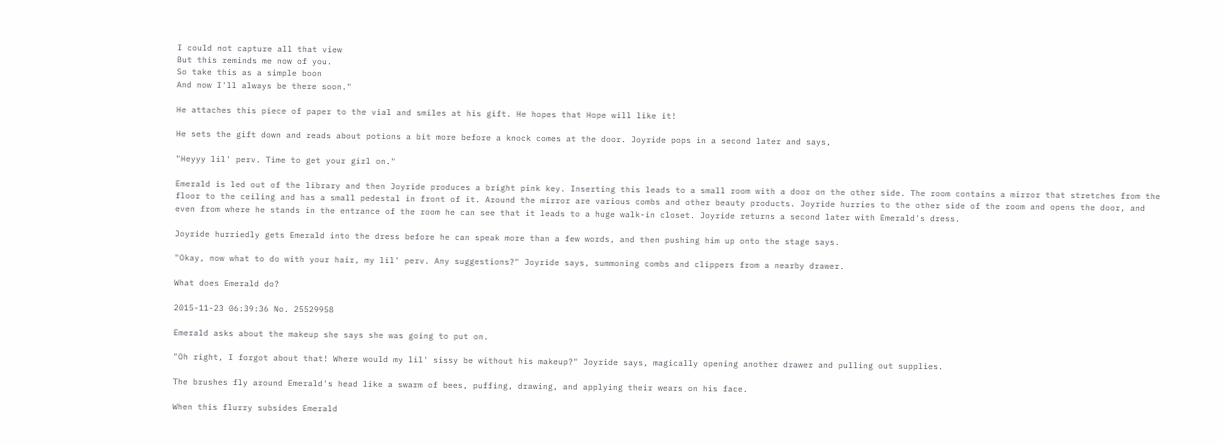I could not capture all that view
But this reminds me now of you.
So take this as a simple boon
And now I'll always be there soon."

He attaches this piece of paper to the vial and smiles at his gift. He hopes that Hope will like it!

He sets the gift down and reads about potions a bit more before a knock comes at the door. Joyride pops in a second later and says,

"Heyyy lil' perv. Time to get your girl on."

Emerald is led out of the library and then Joyride produces a bright pink key. Inserting this leads to a small room with a door on the other side. The room contains a mirror that stretches from the floor to the ceiling and has a small pedestal in front of it. Around the mirror are various combs and other beauty products. Joyride hurries to the other side of the room and opens the door, and even from where he stands in the entrance of the room he can see that it leads to a huge walk-in closet. Joyride returns a second later with Emerald's dress.

Joyride hurriedly gets Emerald into the dress before he can speak more than a few words, and then pushing him up onto the stage says.

"Okay, now what to do with your hair, my lil' perv. Any suggestions?" Joyride says, summoning combs and clippers from a nearby drawer.

What does Emerald do?

2015-11-23 06:39:36 No. 25529958

Emerald asks about the makeup she says she was going to put on.

"Oh right, I forgot about that! Where would my lil' sissy be without his makeup?" Joyride says, magically opening another drawer and pulling out supplies.

The brushes fly around Emerald's head like a swarm of bees, puffing, drawing, and applying their wears on his face.

When this flurry subsides Emerald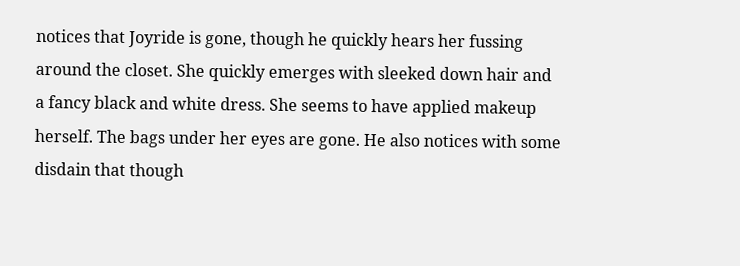notices that Joyride is gone, though he quickly hears her fussing around the closet. She quickly emerges with sleeked down hair and a fancy black and white dress. She seems to have applied makeup herself. The bags under her eyes are gone. He also notices with some disdain that though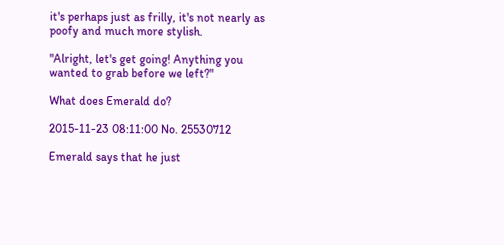it's perhaps just as frilly, it's not nearly as poofy and much more stylish.

"Alright, let's get going! Anything you wanted to grab before we left?"

What does Emerald do?

2015-11-23 08:11:00 No. 25530712

Emerald says that he just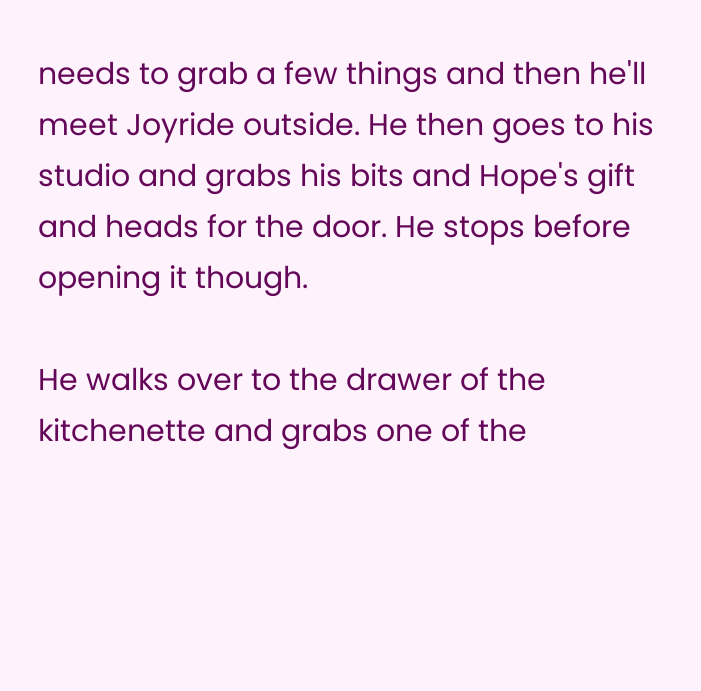needs to grab a few things and then he'll meet Joyride outside. He then goes to his studio and grabs his bits and Hope's gift and heads for the door. He stops before opening it though.

He walks over to the drawer of the kitchenette and grabs one of the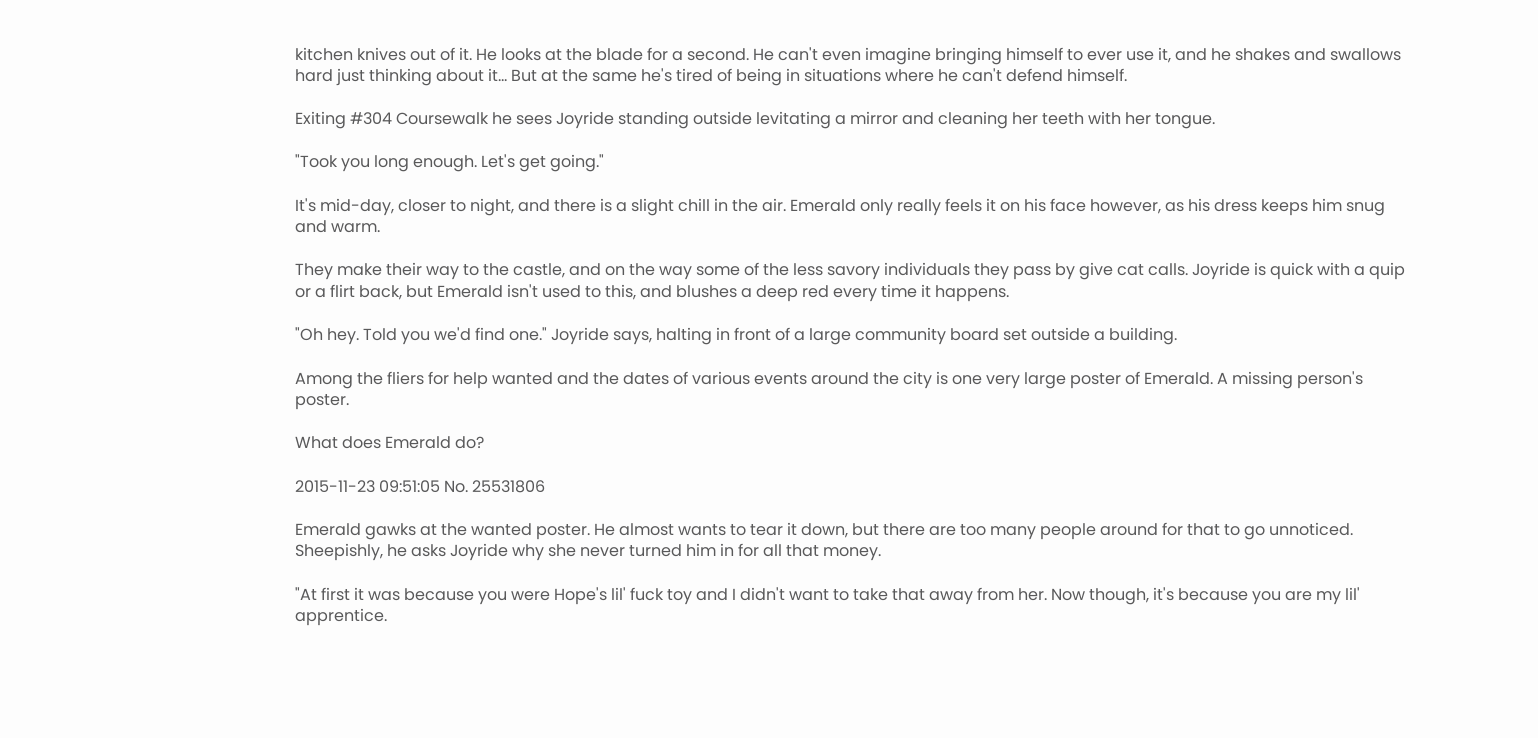kitchen knives out of it. He looks at the blade for a second. He can't even imagine bringing himself to ever use it, and he shakes and swallows hard just thinking about it... But at the same he's tired of being in situations where he can't defend himself.

Exiting #304 Coursewalk he sees Joyride standing outside levitating a mirror and cleaning her teeth with her tongue.

"Took you long enough. Let's get going."

It's mid-day, closer to night, and there is a slight chill in the air. Emerald only really feels it on his face however, as his dress keeps him snug and warm.

They make their way to the castle, and on the way some of the less savory individuals they pass by give cat calls. Joyride is quick with a quip or a flirt back, but Emerald isn't used to this, and blushes a deep red every time it happens.

"Oh hey. Told you we'd find one." Joyride says, halting in front of a large community board set outside a building.

Among the fliers for help wanted and the dates of various events around the city is one very large poster of Emerald. A missing person's poster.

What does Emerald do?

2015-11-23 09:51:05 No. 25531806

Emerald gawks at the wanted poster. He almost wants to tear it down, but there are too many people around for that to go unnoticed. Sheepishly, he asks Joyride why she never turned him in for all that money.

"At first it was because you were Hope's lil' fuck toy and I didn't want to take that away from her. Now though, it's because you are my lil' apprentice.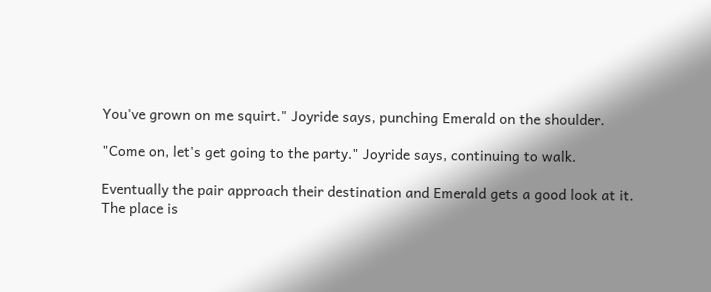You've grown on me squirt." Joyride says, punching Emerald on the shoulder.

"Come on, let's get going to the party." Joyride says, continuing to walk.

Eventually the pair approach their destination and Emerald gets a good look at it. The place is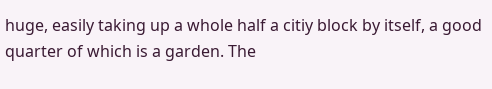huge, easily taking up a whole half a citiy block by itself, a good quarter of which is a garden. The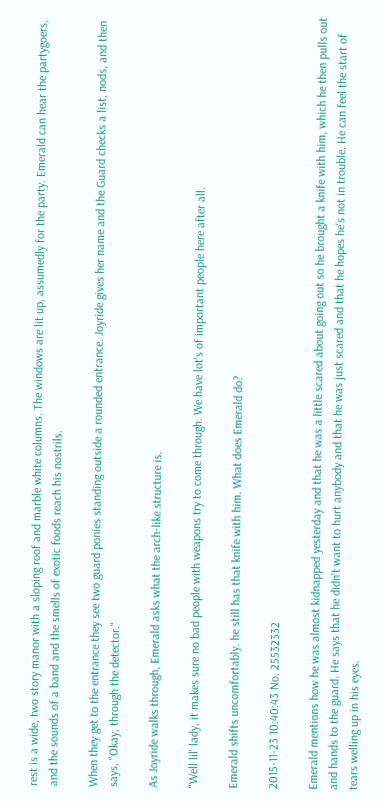rest is a wide, two story manor with a sloping roof and marble white columns. The windows are lit up, assumedly for the party. Emerald can hear the partygoers, and the sounds of a band and the smells of exotic foods reach his nostrils.

When they get to the entrance they see two guard ponies standing outside a rounded entrance. Joyride gives her name and the Guard checks a list, nods, and then says, "Okay, through the detector."

As Joyride walks through, Emerald asks what the arch-like structure is.

"Well lil' lady, it makes sure no bad people with weapons try to come through. We have lot's of important people here after all.

Emerald shifts uncomfortably. he still has that knife with him. What does Emerald do?

2015-11-23 10:40:43 No. 25532332

Emerald mentions how he was almost kidnapped yesterday and that he was a little scared about going out so he brought a knife with him, which he then pulls out and hands to the guard. He says that he didn't want to hurt anybody and that he was just scared and that he hopes he's not in trouble. He can feel the start of tears welling up in his eyes.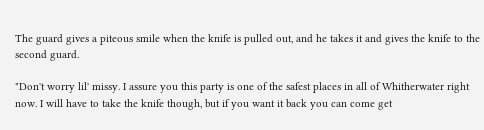The guard gives a piteous smile when the knife is pulled out, and he takes it and gives the knife to the second guard.

"Don't worry lil' missy. I assure you this party is one of the safest places in all of Whitherwater right now. I will have to take the knife though, but if you want it back you can come get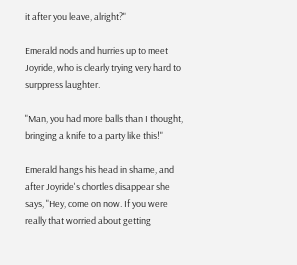it after you leave, alright?"

Emerald nods and hurries up to meet Joyride, who is clearly trying very hard to surppress laughter.

"Man, you had more balls than I thought, bringing a knife to a party like this!"

Emerald hangs his head in shame, and after Joyride's chortles disappear she says, "Hey, come on now. If you were really that worried about getting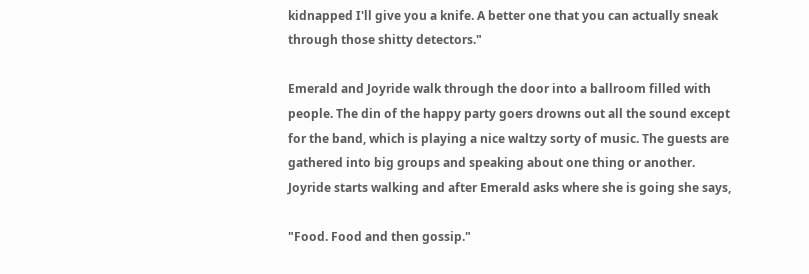kidnapped I'll give you a knife. A better one that you can actually sneak through those shitty detectors."

Emerald and Joyride walk through the door into a ballroom filled with people. The din of the happy party goers drowns out all the sound except for the band, which is playing a nice waltzy sorty of music. The guests are gathered into big groups and speaking about one thing or another. Joyride starts walking and after Emerald asks where she is going she says,

"Food. Food and then gossip."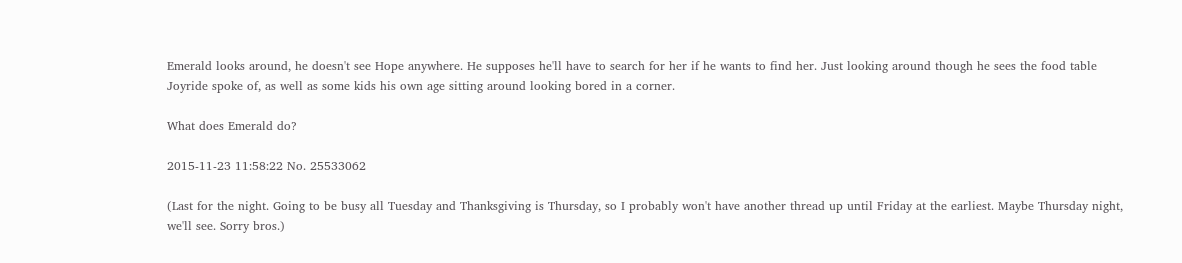Emerald looks around, he doesn't see Hope anywhere. He supposes he'll have to search for her if he wants to find her. Just looking around though he sees the food table Joyride spoke of, as well as some kids his own age sitting around looking bored in a corner.

What does Emerald do?

2015-11-23 11:58:22 No. 25533062

(Last for the night. Going to be busy all Tuesday and Thanksgiving is Thursday, so I probably won't have another thread up until Friday at the earliest. Maybe Thursday night, we'll see. Sorry bros.)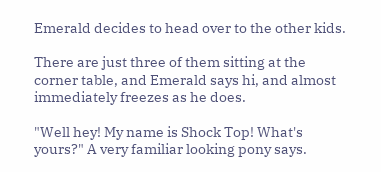Emerald decides to head over to the other kids.

There are just three of them sitting at the corner table, and Emerald says hi, and almost immediately freezes as he does.

"Well hey! My name is Shock Top! What's yours?" A very familiar looking pony says.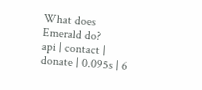What does Emerald do?
api | contact | donate | 0.095s | 6